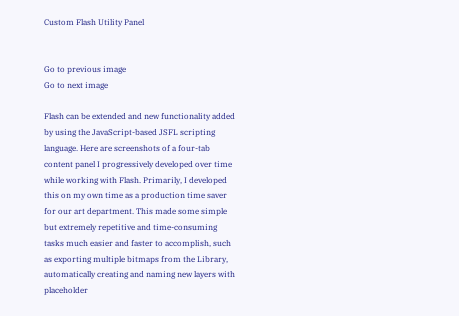Custom Flash Utility Panel


Go to previous image
Go to next image

Flash can be extended and new functionality added by using the JavaScript-based JSFL scripting language. Here are screenshots of a four-tab content panel I progressively developed over time while working with Flash. Primarily, I developed this on my own time as a production time saver for our art department. This made some simple but extremely repetitive and time-consuming tasks much easier and faster to accomplish, such as exporting multiple bitmaps from the Library, automatically creating and naming new layers with placeholder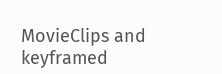MovieClips and keyframed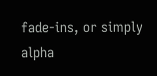fade-ins, or simply alpha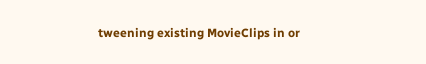tweening existing MovieClips in or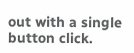out with a single button click.